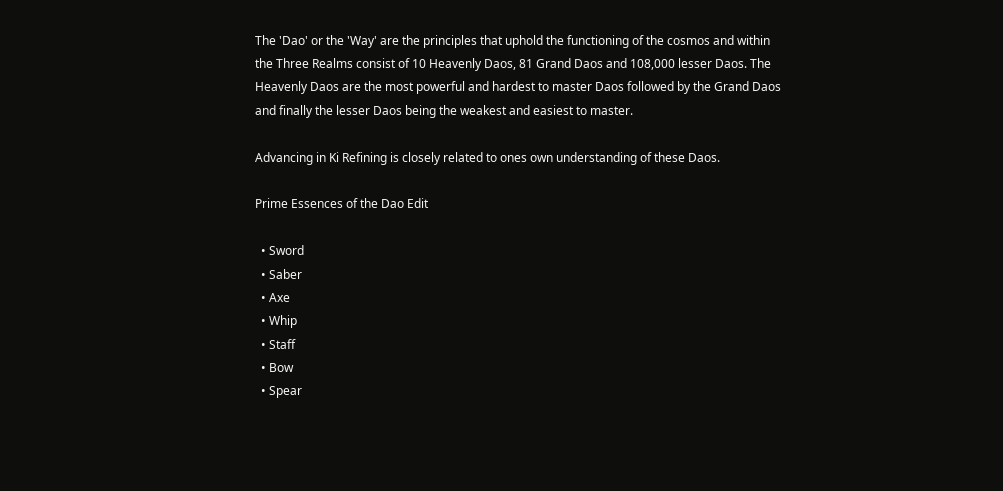The 'Dao' or the 'Way' are the principles that uphold the functioning of the cosmos and within the Three Realms consist of 10 Heavenly Daos, 81 Grand Daos and 108,000 lesser Daos. The Heavenly Daos are the most powerful and hardest to master Daos followed by the Grand Daos and finally the lesser Daos being the weakest and easiest to master.

Advancing in Ki Refining is closely related to ones own understanding of these Daos.

Prime Essences of the Dao Edit

  • Sword
  • Saber
  • Axe
  • Whip
  • Staff
  • Bow
  • Spear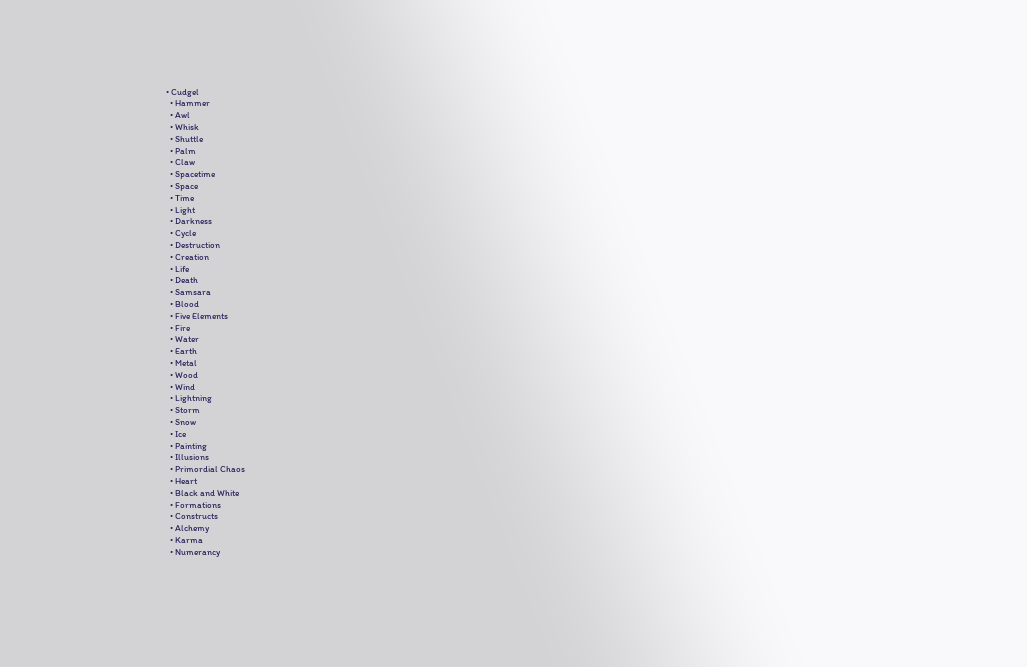• Cudgel
  • Hammer
  • Awl
  • Whisk
  • Shuttle
  • Palm
  • Claw
  • Spacetime
  • Space
  • Time
  • Light
  • Darkness
  • Cycle
  • Destruction
  • Creation
  • Life
  • Death
  • Samsara
  • Blood
  • Five Elements
  • Fire
  • Water
  • Earth
  • Metal
  • Wood
  • Wind
  • Lightning
  • Storm
  • Snow
  • Ice
  • Painting
  • Illusions
  • Primordial Chaos
  • Heart
  • Black and White
  • Formations
  • Constructs
  • Alchemy
  • Karma
  • Numerancy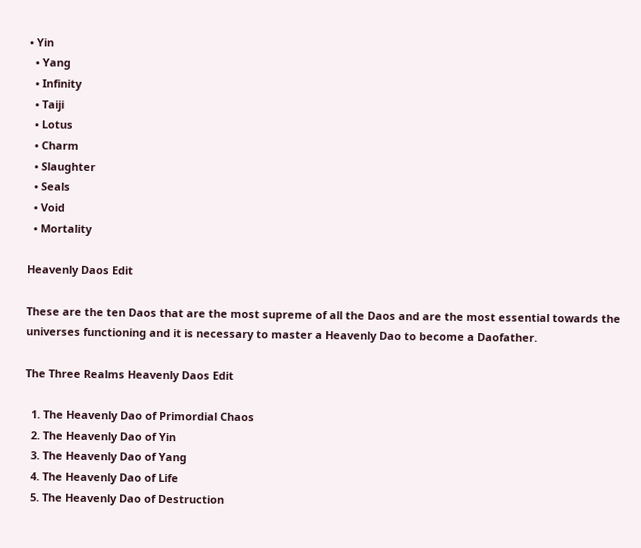• Yin
  • Yang
  • Infinity
  • Taiji
  • Lotus
  • Charm
  • Slaughter
  • Seals
  • Void
  • Mortality

Heavenly Daos Edit

These are the ten Daos that are the most supreme of all the Daos and are the most essential towards the universes functioning and it is necessary to master a Heavenly Dao to become a Daofather.

The Three Realms Heavenly Daos Edit

  1. The Heavenly Dao of Primordial Chaos
  2. The Heavenly Dao of Yin
  3. The Heavenly Dao of Yang
  4. The Heavenly Dao of Life
  5. The Heavenly Dao of Destruction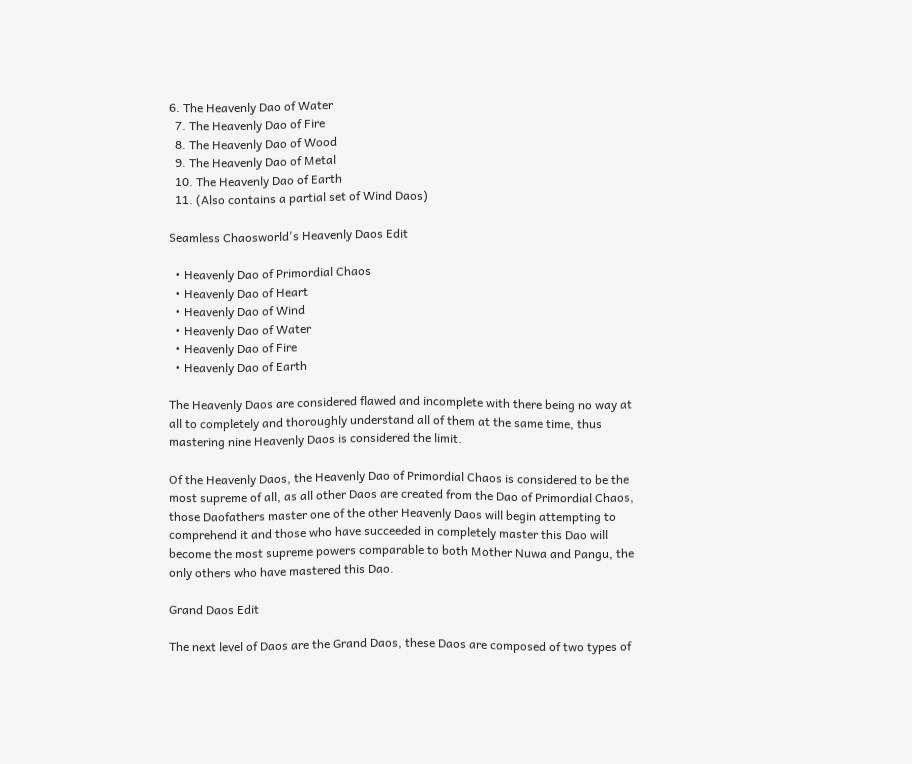6. The Heavenly Dao of Water
  7. The Heavenly Dao of Fire
  8. The Heavenly Dao of Wood
  9. The Heavenly Dao of Metal
  10. The Heavenly Dao of Earth
  11. (Also contains a partial set of Wind Daos)

Seamless Chaosworld's Heavenly Daos Edit

  • Heavenly Dao of Primordial Chaos
  • Heavenly Dao of Heart
  • Heavenly Dao of Wind
  • Heavenly Dao of Water
  • Heavenly Dao of Fire
  • Heavenly Dao of Earth

The Heavenly Daos are considered flawed and incomplete with there being no way at all to completely and thoroughly understand all of them at the same time, thus mastering nine Heavenly Daos is considered the limit.

Of the Heavenly Daos, the Heavenly Dao of Primordial Chaos is considered to be the most supreme of all, as all other Daos are created from the Dao of Primordial Chaos, those Daofathers master one of the other Heavenly Daos will begin attempting to comprehend it and those who have succeeded in completely master this Dao will become the most supreme powers comparable to both Mother Nuwa and Pangu, the only others who have mastered this Dao.

Grand Daos Edit

The next level of Daos are the Grand Daos, these Daos are composed of two types of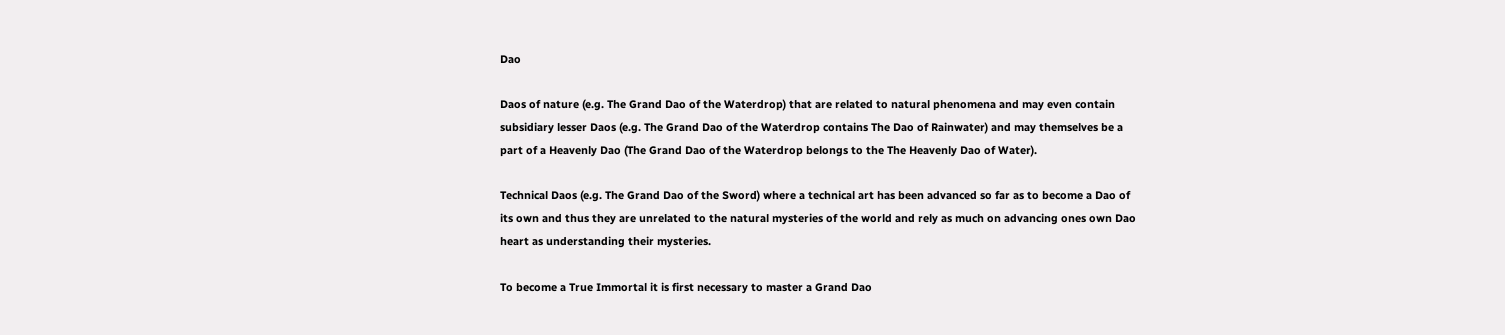Dao

Daos of nature (e.g. The Grand Dao of the Waterdrop) that are related to natural phenomena and may even contain subsidiary lesser Daos (e.g. The Grand Dao of the Waterdrop contains The Dao of Rainwater) and may themselves be a part of a Heavenly Dao (The Grand Dao of the Waterdrop belongs to the The Heavenly Dao of Water).

Technical Daos (e.g. The Grand Dao of the Sword) where a technical art has been advanced so far as to become a Dao of its own and thus they are unrelated to the natural mysteries of the world and rely as much on advancing ones own Dao heart as understanding their mysteries.

To become a True Immortal it is first necessary to master a Grand Dao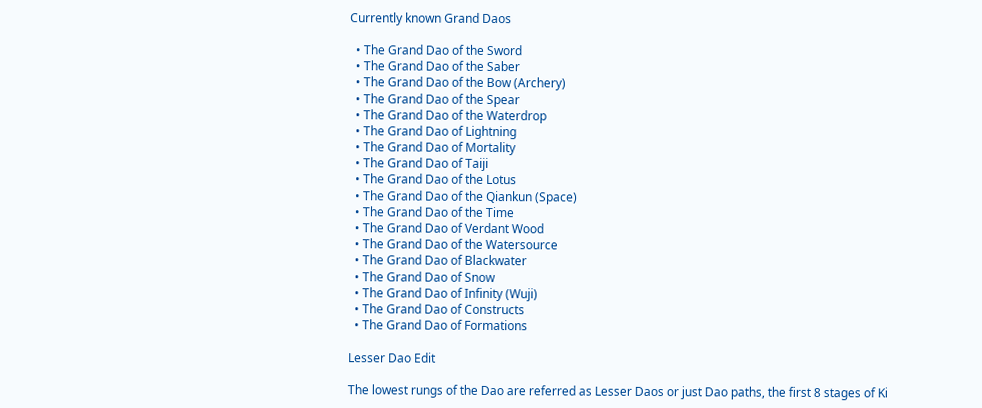Currently known Grand Daos

  • The Grand Dao of the Sword
  • The Grand Dao of the Saber
  • The Grand Dao of the Bow (Archery)
  • The Grand Dao of the Spear
  • The Grand Dao of the Waterdrop
  • The Grand Dao of Lightning
  • The Grand Dao of Mortality
  • The Grand Dao of Taiji
  • The Grand Dao of the Lotus
  • The Grand Dao of the Qiankun (Space)
  • The Grand Dao of the Time
  • The Grand Dao of Verdant Wood
  • The Grand Dao of the Watersource
  • The Grand Dao of Blackwater
  • The Grand Dao of Snow
  • The Grand Dao of Infinity (Wuji)
  • The Grand Dao of Constructs
  • The Grand Dao of Formations

Lesser Dao Edit

The lowest rungs of the Dao are referred as Lesser Daos or just Dao paths, the first 8 stages of Ki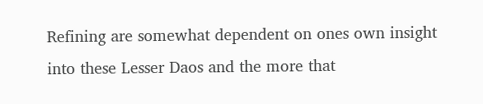Refining are somewhat dependent on ones own insight into these Lesser Daos and the more that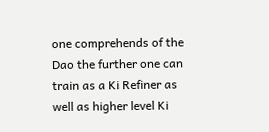one comprehends of the Dao the further one can train as a Ki Refiner as well as higher level Ki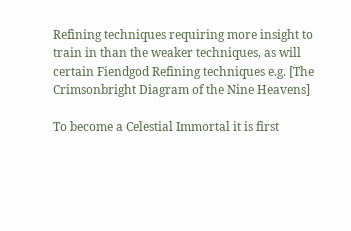Refining techniques requiring more insight to train in than the weaker techniques, as will certain Fiendgod Refining techniques e.g. [The Crimsonbright Diagram of the Nine Heavens]

To become a Celestial Immortal it is first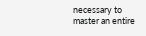necessary to master an entire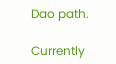Dao path.

Currently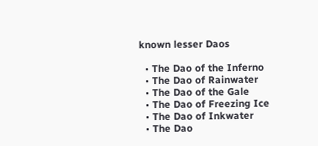known lesser Daos

  • The Dao of the Inferno
  • The Dao of Rainwater
  • The Dao of the Gale
  • The Dao of Freezing Ice
  • The Dao of Inkwater
  • The Dao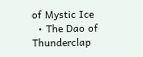of Mystic Ice
  • The Dao of Thunderclap